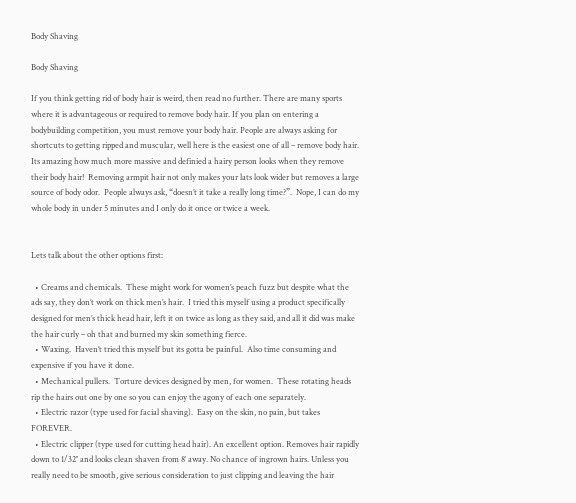Body Shaving

Body Shaving

If you think getting rid of body hair is weird, then read no further. There are many sports where it is advantageous or required to remove body hair. If you plan on entering a bodybuilding competition, you must remove your body hair. People are always asking for shortcuts to getting ripped and muscular, well here is the easiest one of all – remove body hair. Its amazing how much more massive and definied a hairy person looks when they remove their body hair!  Removing armpit hair not only makes your lats look wider but removes a large source of body odor.  People always ask, “doesn’t it take a really long time?”.  Nope, I can do my whole body in under 5 minutes and I only do it once or twice a week.


Lets talk about the other options first:

  • Creams and chemicals.  These might work for women’s peach fuzz but despite what the ads say, they don’t work on thick men’s hair.  I tried this myself using a product specifically designed for men’s thick head hair, left it on twice as long as they said, and all it did was make the hair curly – oh that and burned my skin something fierce.
  • Waxing.  Haven’t tried this myself but its gotta be painful.  Also time consuming and expensive if you have it done.
  • Mechanical pullers.  Torture devices designed by men, for women.  These rotating heads rip the hairs out one by one so you can enjoy the agony of each one separately.
  • Electric razor (type used for facial shaving).  Easy on the skin, no pain, but takes FOREVER.
  • Electric clipper (type used for cutting head hair). An excellent option. Removes hair rapidly down to 1/32″ and looks clean shaven from 8′ away. No chance of ingrown hairs. Unless you really need to be smooth, give serious consideration to just clipping and leaving the hair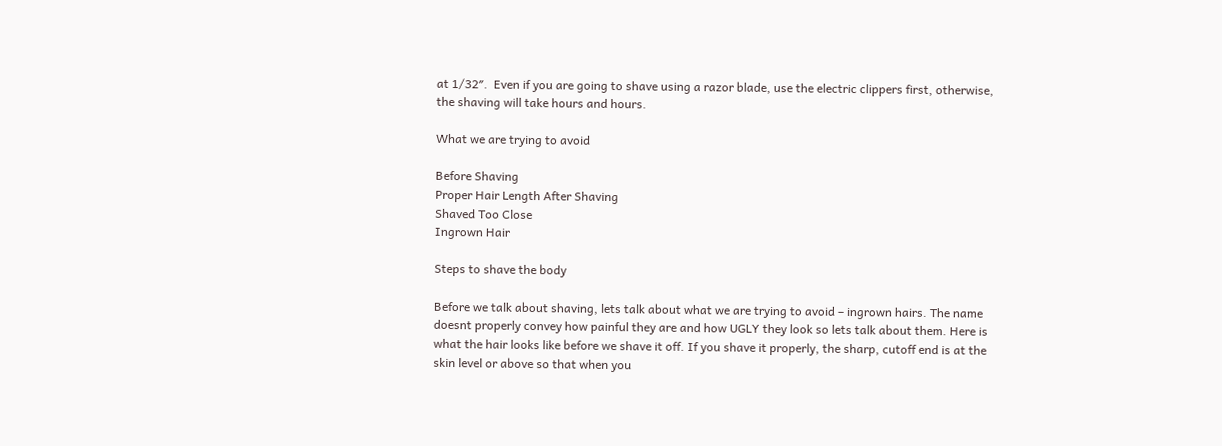at 1/32″.  Even if you are going to shave using a razor blade, use the electric clippers first, otherwise, the shaving will take hours and hours.

What we are trying to avoid

Before Shaving
Proper Hair Length After Shaving
Shaved Too Close
Ingrown Hair

Steps to shave the body

Before we talk about shaving, lets talk about what we are trying to avoid – ingrown hairs. The name doesnt properly convey how painful they are and how UGLY they look so lets talk about them. Here is what the hair looks like before we shave it off. If you shave it properly, the sharp, cutoff end is at the skin level or above so that when you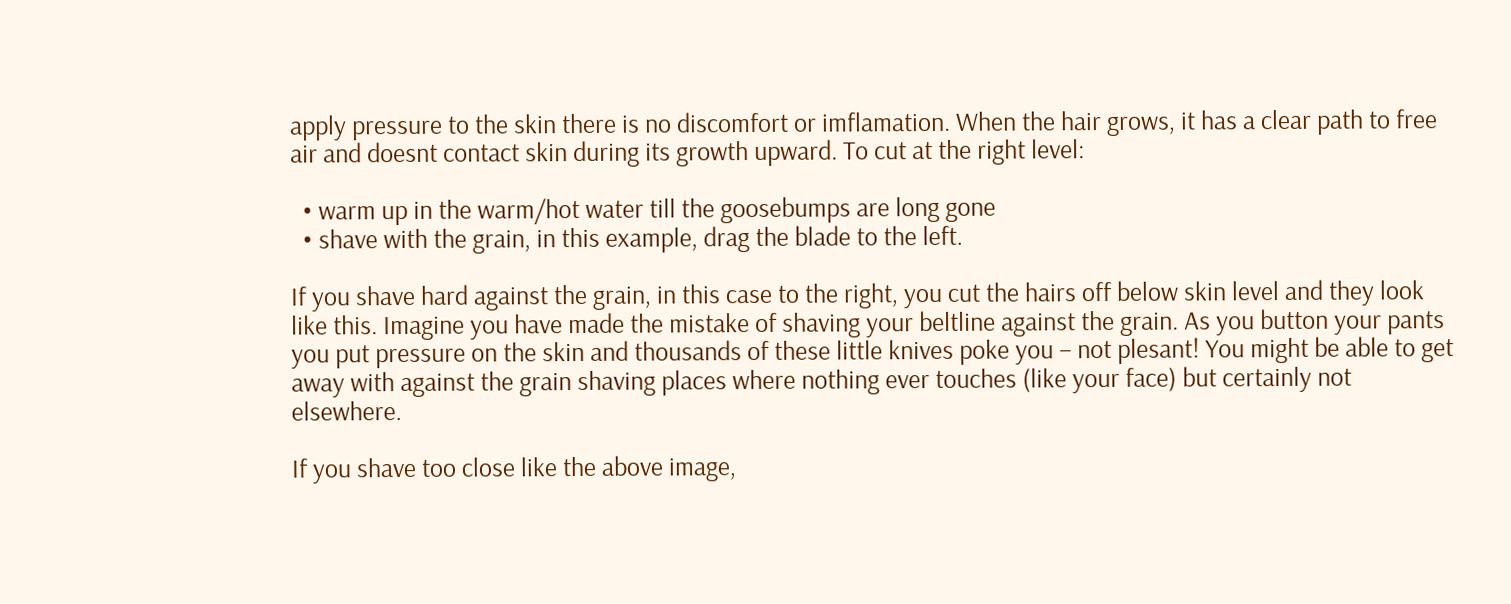apply pressure to the skin there is no discomfort or imflamation. When the hair grows, it has a clear path to free air and doesnt contact skin during its growth upward. To cut at the right level:

  • warm up in the warm/hot water till the goosebumps are long gone
  • shave with the grain, in this example, drag the blade to the left.

If you shave hard against the grain, in this case to the right, you cut the hairs off below skin level and they look like this. Imagine you have made the mistake of shaving your beltline against the grain. As you button your pants you put pressure on the skin and thousands of these little knives poke you – not plesant! You might be able to get away with against the grain shaving places where nothing ever touches (like your face) but certainly not elsewhere.

If you shave too close like the above image,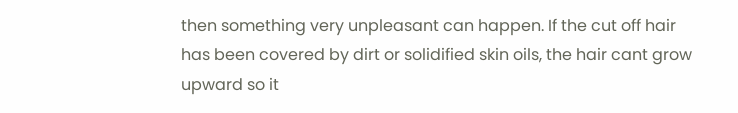then something very unpleasant can happen. If the cut off hair has been covered by dirt or solidified skin oils, the hair cant grow upward so it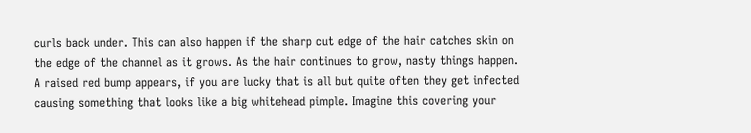curls back under. This can also happen if the sharp cut edge of the hair catches skin on the edge of the channel as it grows. As the hair continues to grow, nasty things happen. A raised red bump appears, if you are lucky that is all but quite often they get infected causing something that looks like a big whitehead pimple. Imagine this covering your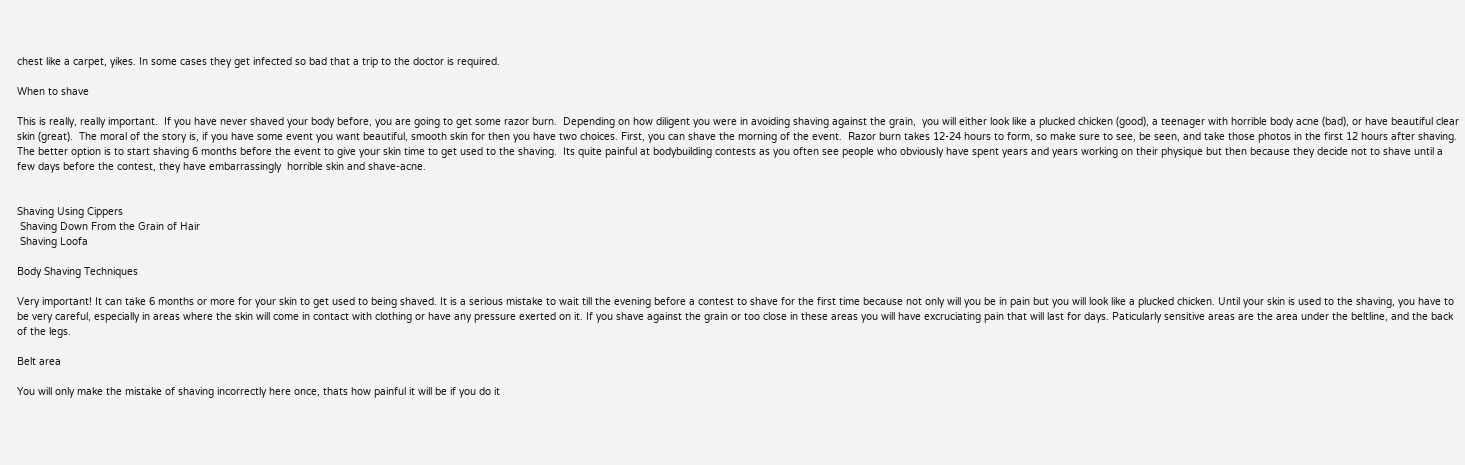chest like a carpet, yikes. In some cases they get infected so bad that a trip to the doctor is required.

When to shave

This is really, really important.  If you have never shaved your body before, you are going to get some razor burn.  Depending on how diligent you were in avoiding shaving against the grain,  you will either look like a plucked chicken (good), a teenager with horrible body acne (bad), or have beautiful clear skin (great).  The moral of the story is, if you have some event you want beautiful, smooth skin for then you have two choices. First, you can shave the morning of the event.  Razor burn takes 12-24 hours to form, so make sure to see, be seen, and take those photos in the first 12 hours after shaving.  The better option is to start shaving 6 months before the event to give your skin time to get used to the shaving.  Its quite painful at bodybuilding contests as you often see people who obviously have spent years and years working on their physique but then because they decide not to shave until a few days before the contest, they have embarrassingly  horrible skin and shave-acne.


Shaving Using Cippers
 Shaving Down From the Grain of Hair
 Shaving Loofa

Body Shaving Techniques

Very important! It can take 6 months or more for your skin to get used to being shaved. It is a serious mistake to wait till the evening before a contest to shave for the first time because not only will you be in pain but you will look like a plucked chicken. Until your skin is used to the shaving, you have to be very careful, especially in areas where the skin will come in contact with clothing or have any pressure exerted on it. If you shave against the grain or too close in these areas you will have excruciating pain that will last for days. Paticularly sensitive areas are the area under the beltline, and the back of the legs.

Belt area

You will only make the mistake of shaving incorrectly here once, thats how painful it will be if you do it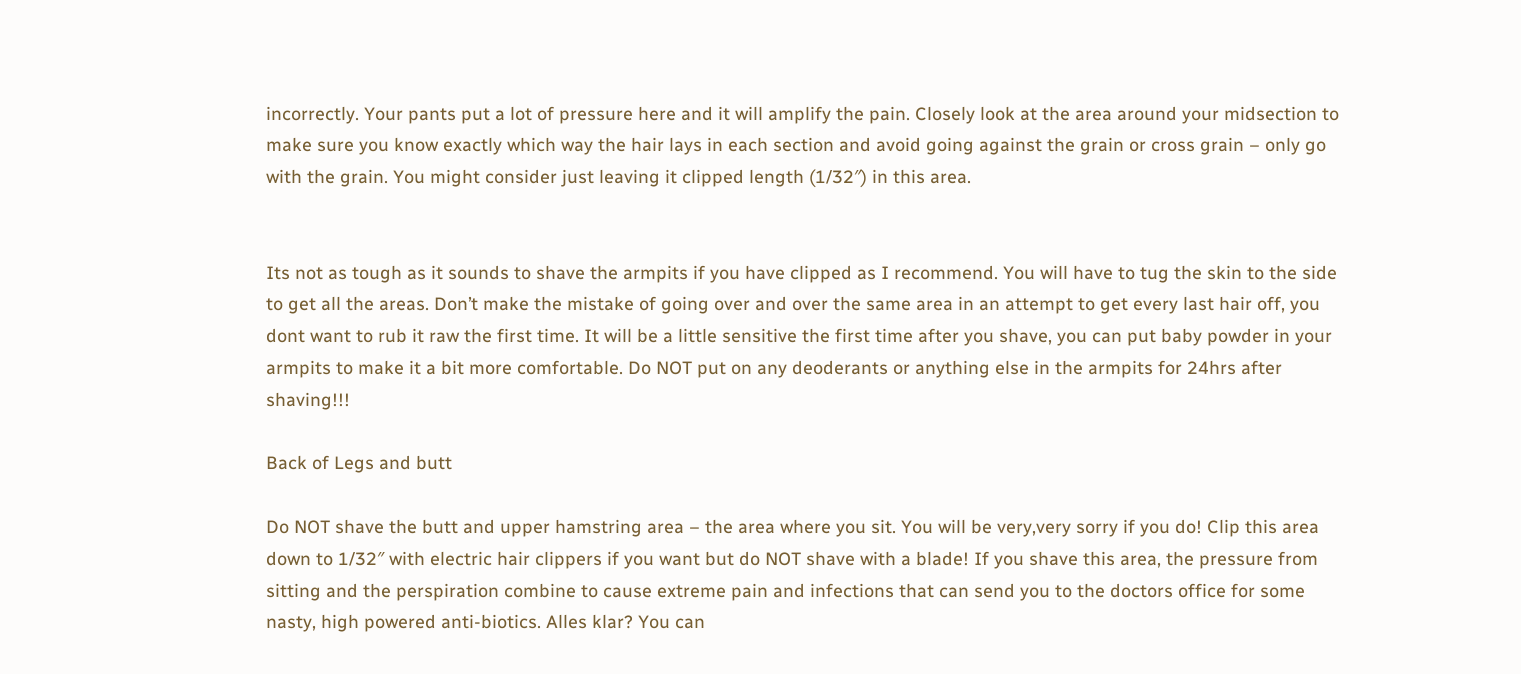incorrectly. Your pants put a lot of pressure here and it will amplify the pain. Closely look at the area around your midsection to make sure you know exactly which way the hair lays in each section and avoid going against the grain or cross grain – only go with the grain. You might consider just leaving it clipped length (1/32″) in this area.


Its not as tough as it sounds to shave the armpits if you have clipped as I recommend. You will have to tug the skin to the side to get all the areas. Don’t make the mistake of going over and over the same area in an attempt to get every last hair off, you dont want to rub it raw the first time. It will be a little sensitive the first time after you shave, you can put baby powder in your armpits to make it a bit more comfortable. Do NOT put on any deoderants or anything else in the armpits for 24hrs after shaving!!!

Back of Legs and butt

Do NOT shave the butt and upper hamstring area – the area where you sit. You will be very,very sorry if you do! Clip this area down to 1/32″ with electric hair clippers if you want but do NOT shave with a blade! If you shave this area, the pressure from sitting and the perspiration combine to cause extreme pain and infections that can send you to the doctors office for some nasty, high powered anti-biotics. Alles klar? You can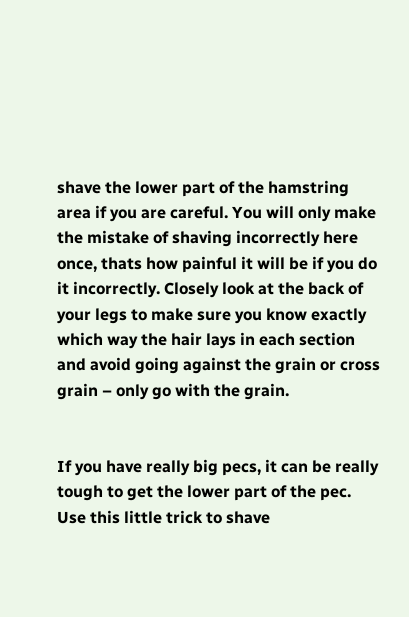shave the lower part of the hamstring area if you are careful. You will only make the mistake of shaving incorrectly here once, thats how painful it will be if you do it incorrectly. Closely look at the back of your legs to make sure you know exactly which way the hair lays in each section and avoid going against the grain or cross grain – only go with the grain.


If you have really big pecs, it can be really tough to get the lower part of the pec. Use this little trick to shave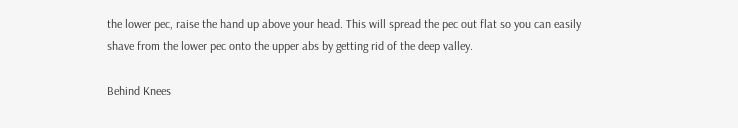the lower pec, raise the hand up above your head. This will spread the pec out flat so you can easily shave from the lower pec onto the upper abs by getting rid of the deep valley.

Behind Knees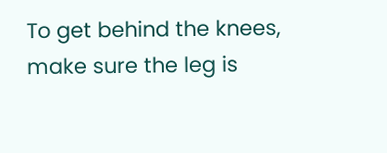To get behind the knees, make sure the leg is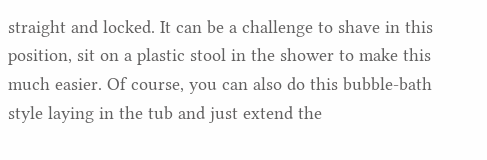straight and locked. It can be a challenge to shave in this position, sit on a plastic stool in the shower to make this much easier. Of course, you can also do this bubble-bath style laying in the tub and just extend the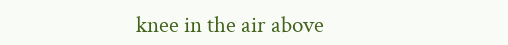knee in the air above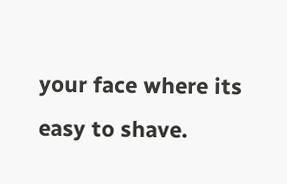your face where its easy to shave.